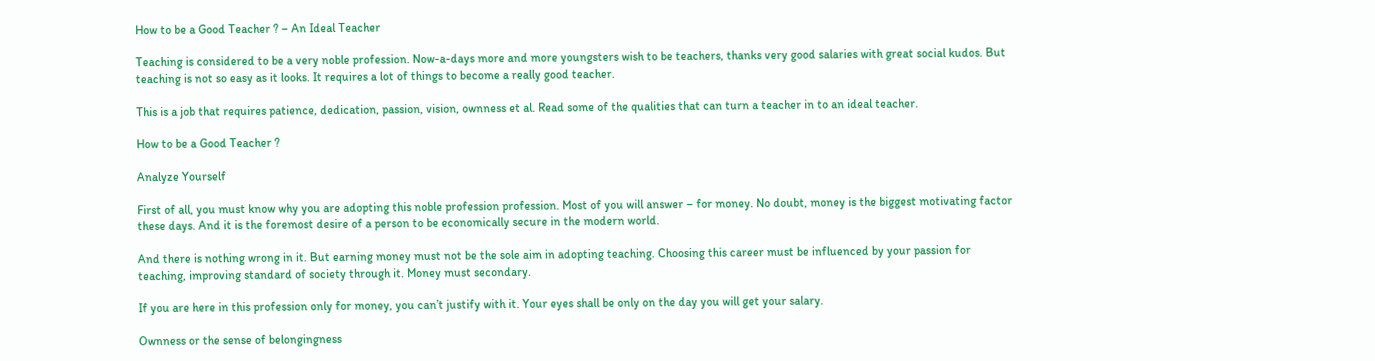How to be a Good Teacher ? – An Ideal Teacher

Teaching is considered to be a very noble profession. Now-a-days more and more youngsters wish to be teachers, thanks very good salaries with great social kudos. But teaching is not so easy as it looks. It requires a lot of things to become a really good teacher.

This is a job that requires patience, dedication, passion, vision, ownness et al. Read some of the qualities that can turn a teacher in to an ideal teacher.

How to be a Good Teacher ?

Analyze Yourself

First of all, you must know why you are adopting this noble profession profession. Most of you will answer – for money. No doubt, money is the biggest motivating factor these days. And it is the foremost desire of a person to be economically secure in the modern world.

And there is nothing wrong in it. But earning money must not be the sole aim in adopting teaching. Choosing this career must be influenced by your passion for teaching, improving standard of society through it. Money must secondary.

If you are here in this profession only for money, you can’t justify with it. Your eyes shall be only on the day you will get your salary.

Ownness or the sense of belongingness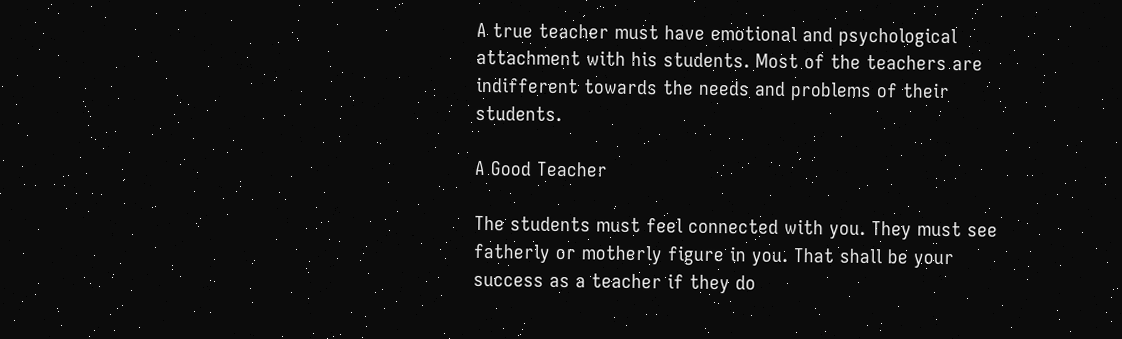A true teacher must have emotional and psychological attachment with his students. Most of the teachers are indifferent towards the needs and problems of their students.

A Good Teacher

The students must feel connected with you. They must see fatherly or motherly figure in you. That shall be your success as a teacher if they do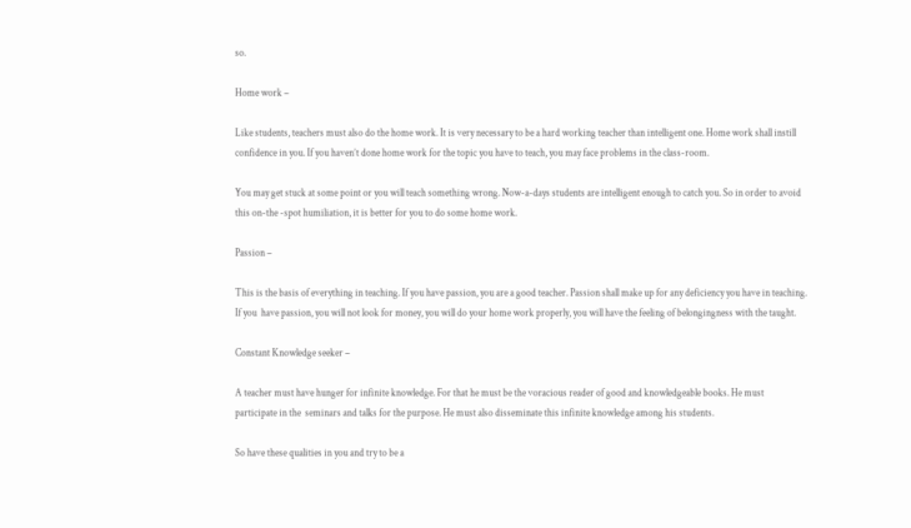so.

Home work –

Like students, teachers must also do the home work. It is very necessary to be a hard working teacher than intelligent one. Home work shall instill confidence in you. If you haven’t done home work for the topic you have to teach, you may face problems in the class-room.

You may get stuck at some point or you will teach something wrong. Now-a-days students are intelligent enough to catch you. So in order to avoid this on-the -spot humiliation, it is better for you to do some home work.

Passion –

This is the basis of everything in teaching. If you have passion, you are a good teacher. Passion shall make up for any deficiency you have in teaching. If you  have passion, you will not look for money, you will do your home work properly, you will have the feeling of belongingness with the taught.

Constant Knowledge seeker –

A teacher must have hunger for infinite knowledge. For that he must be the voracious reader of good and knowledgeable books. He must participate in the  seminars and talks for the purpose. He must also disseminate this infinite knowledge among his students.

So have these qualities in you and try to be a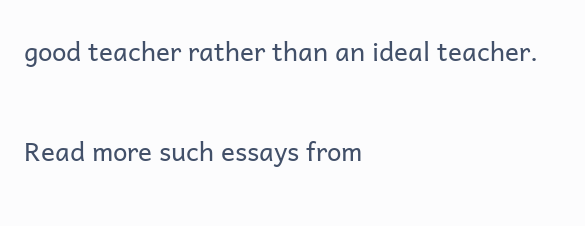good teacher rather than an ideal teacher.

Read more such essays from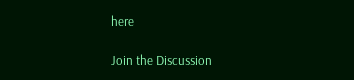here

Join the Discussion